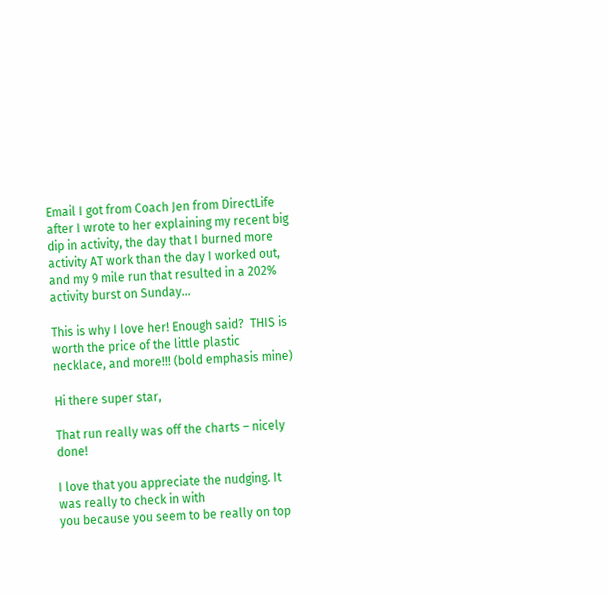Email I got from Coach Jen from DirectLife after I wrote to her explaining my recent big dip in activity, the day that I burned more activity AT work than the day I worked out, and my 9 mile run that resulted in a 202% activity burst on Sunday…

This is why I love her! Enough said?  THIS is worth the price of the little plastic necklace, and more!!! (bold emphasis mine)

Hi there super star,

That run really was off the charts – nicely done!

I love that you appreciate the nudging. It was really to check in with
you because you seem to be really on top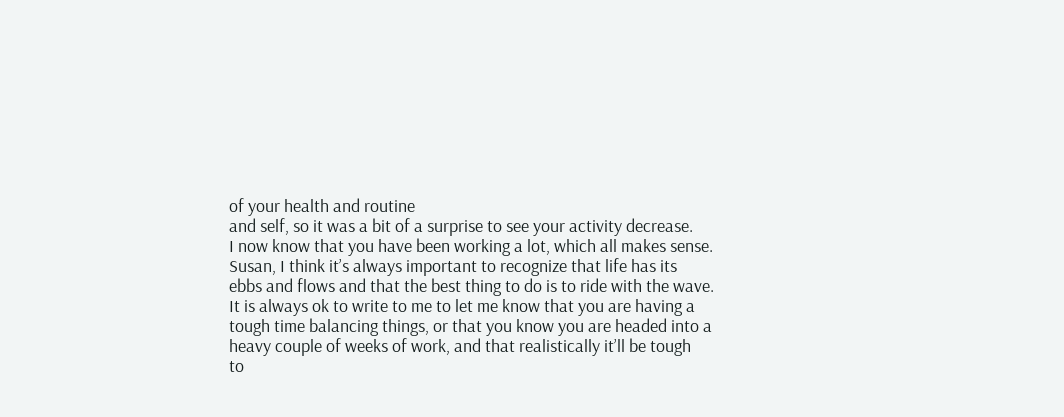of your health and routine
and self, so it was a bit of a surprise to see your activity decrease.
I now know that you have been working a lot, which all makes sense.
Susan, I think it’s always important to recognize that life has its
ebbs and flows and that the best thing to do is to ride with the wave.
It is always ok to write to me to let me know that you are having a
tough time balancing things, or that you know you are headed into a
heavy couple of weeks of work, and that realistically it’ll be tough
to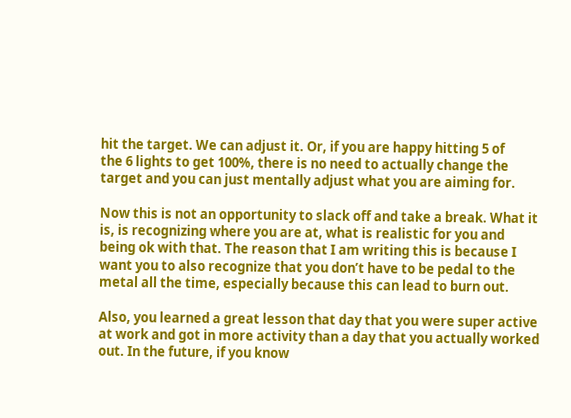hit the target. We can adjust it. Or, if you are happy hitting 5 of
the 6 lights to get 100%, there is no need to actually change the
target and you can just mentally adjust what you are aiming for.

Now this is not an opportunity to slack off and take a break. What it
is, is recognizing where you are at, what is realistic for you and
being ok with that. The reason that I am writing this is because I
want you to also recognize that you don’t have to be pedal to the
metal all the time, especially because this can lead to burn out.

Also, you learned a great lesson that day that you were super active
at work and got in more activity than a day that you actually worked
out. In the future, if you know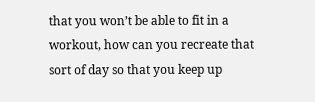that you won’t be able to fit in a
workout, how can you recreate that sort of day so that you keep up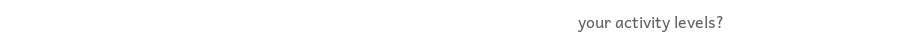your activity levels?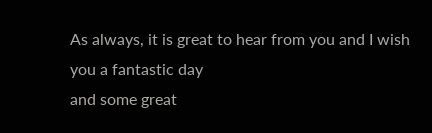As always, it is great to hear from you and I wish you a fantastic day
and some great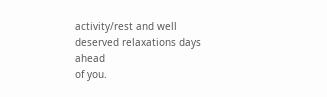activity/rest and well deserved relaxations days ahead
of you.